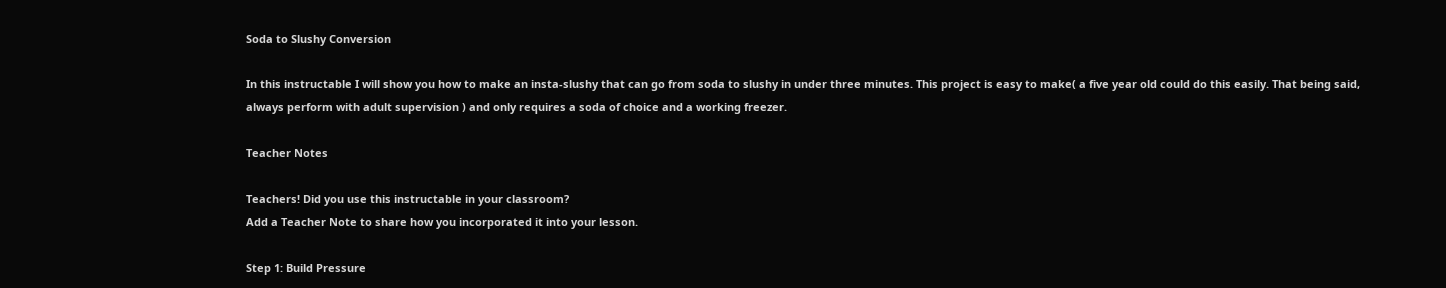Soda to Slushy Conversion

In this instructable I will show you how to make an insta-slushy that can go from soda to slushy in under three minutes. This project is easy to make( a five year old could do this easily. That being said, always perform with adult supervision ) and only requires a soda of choice and a working freezer.

Teacher Notes

Teachers! Did you use this instructable in your classroom?
Add a Teacher Note to share how you incorporated it into your lesson.

Step 1: Build Pressure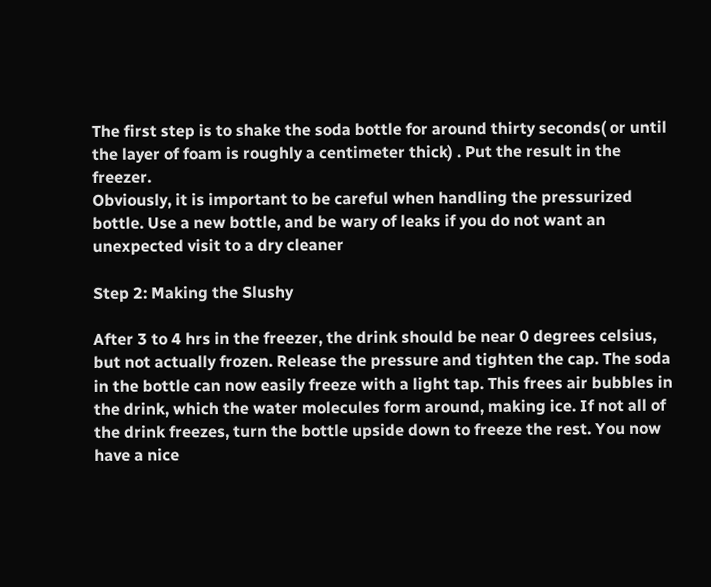The first step is to shake the soda bottle for around thirty seconds( or until the layer of foam is roughly a centimeter thick) . Put the result in the freezer.
Obviously, it is important to be careful when handling the pressurized bottle. Use a new bottle, and be wary of leaks if you do not want an unexpected visit to a dry cleaner

Step 2: Making the Slushy

After 3 to 4 hrs in the freezer, the drink should be near 0 degrees celsius, but not actually frozen. Release the pressure and tighten the cap. The soda in the bottle can now easily freeze with a light tap. This frees air bubbles in the drink, which the water molecules form around, making ice. If not all of the drink freezes, turn the bottle upside down to freeze the rest. You now have a nice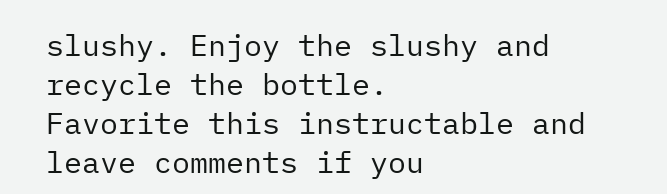slushy. Enjoy the slushy and recycle the bottle.
Favorite this instructable and leave comments if you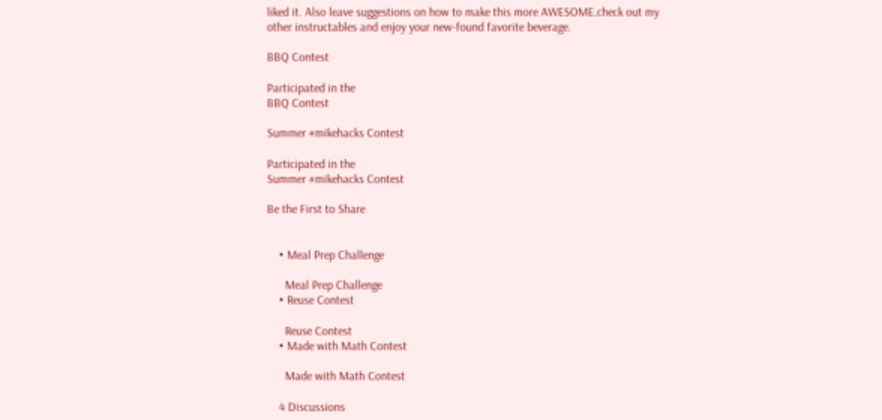liked it. Also leave suggestions on how to make this more AWESOME.check out my other instructables and enjoy your new-found favorite beverage.

BBQ Contest

Participated in the
BBQ Contest

Summer #mikehacks Contest

Participated in the
Summer #mikehacks Contest

Be the First to Share


    • Meal Prep Challenge

      Meal Prep Challenge
    • Reuse Contest

      Reuse Contest
    • Made with Math Contest

      Made with Math Contest

    4 Discussions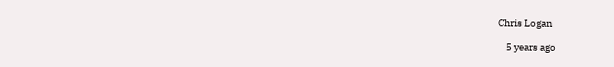Chris Logan

    5 years ago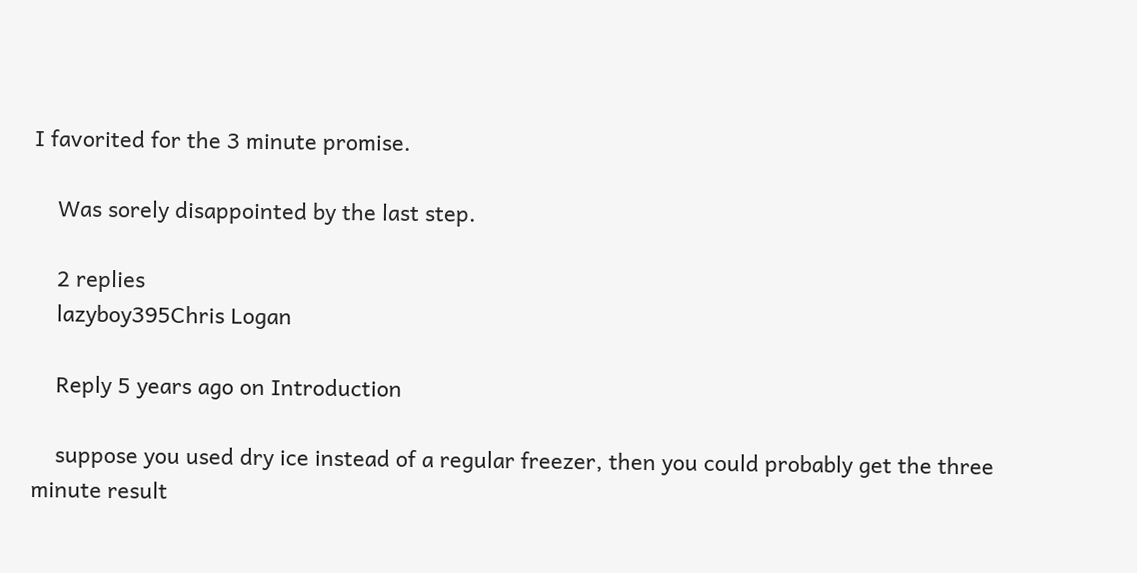I favorited for the 3 minute promise.

    Was sorely disappointed by the last step.

    2 replies
    lazyboy395Chris Logan

    Reply 5 years ago on Introduction

    suppose you used dry ice instead of a regular freezer, then you could probably get the three minute result